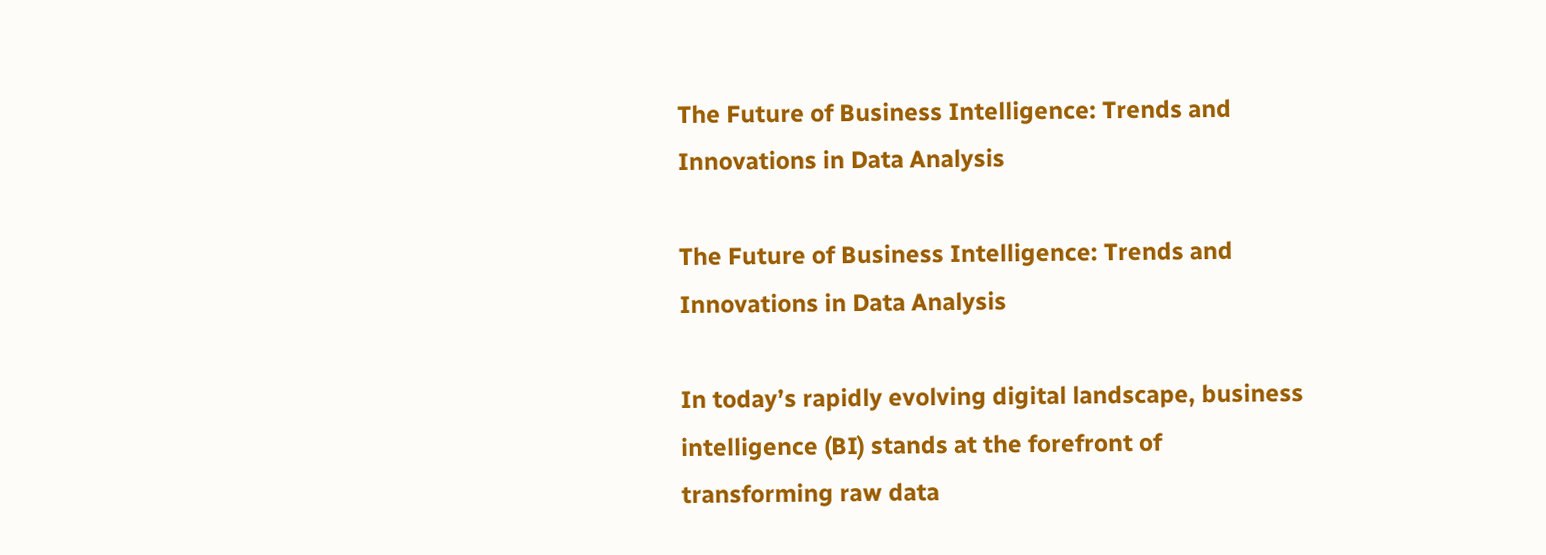The Future of Business Intelligence: Trends and Innovations in Data Analysis

The Future of Business Intelligence: Trends and Innovations in Data Analysis

In today’s rapidly evolving digital landscape, business intelligence (BI) stands at the forefront of transforming raw data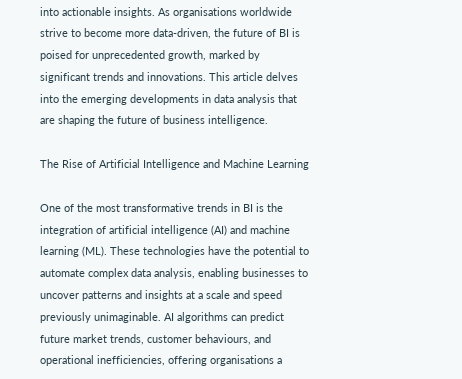into actionable insights. As organisations worldwide strive to become more data-driven, the future of BI is poised for unprecedented growth, marked by significant trends and innovations. This article delves into the emerging developments in data analysis that are shaping the future of business intelligence.

The Rise of Artificial Intelligence and Machine Learning

One of the most transformative trends in BI is the integration of artificial intelligence (AI) and machine learning (ML). These technologies have the potential to automate complex data analysis, enabling businesses to uncover patterns and insights at a scale and speed previously unimaginable. AI algorithms can predict future market trends, customer behaviours, and operational inefficiencies, offering organisations a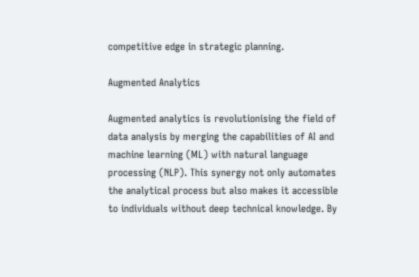competitive edge in strategic planning.

Augmented Analytics

Augmented analytics is revolutionising the field of data analysis by merging the capabilities of AI and machine learning (ML) with natural language processing (NLP). This synergy not only automates the analytical process but also makes it accessible to individuals without deep technical knowledge. By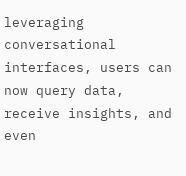leveraging conversational interfaces, users can now query data, receive insights, and even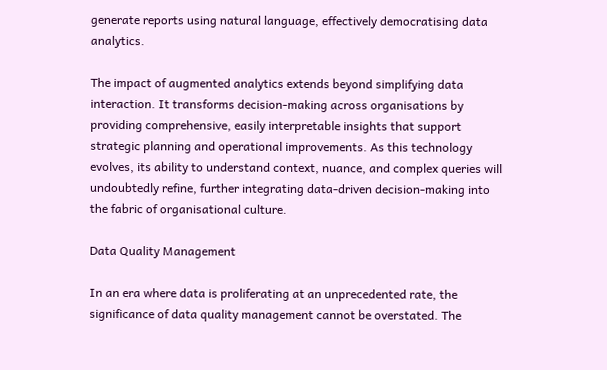generate reports using natural language, effectively democratising data analytics.

The impact of augmented analytics extends beyond simplifying data interaction. It transforms decision-making across organisations by providing comprehensive, easily interpretable insights that support strategic planning and operational improvements. As this technology evolves, its ability to understand context, nuance, and complex queries will undoubtedly refine, further integrating data-driven decision-making into the fabric of organisational culture.

Data Quality Management

In an era where data is proliferating at an unprecedented rate, the significance of data quality management cannot be overstated. The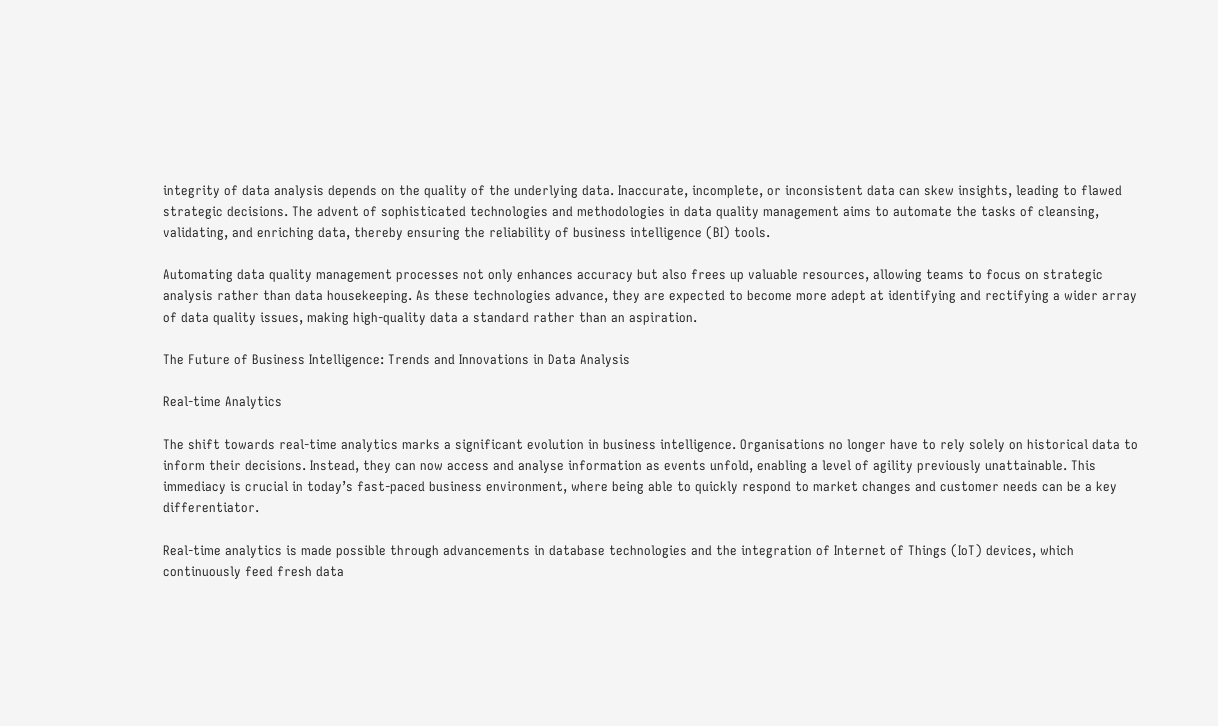integrity of data analysis depends on the quality of the underlying data. Inaccurate, incomplete, or inconsistent data can skew insights, leading to flawed strategic decisions. The advent of sophisticated technologies and methodologies in data quality management aims to automate the tasks of cleansing, validating, and enriching data, thereby ensuring the reliability of business intelligence (BI) tools.

Automating data quality management processes not only enhances accuracy but also frees up valuable resources, allowing teams to focus on strategic analysis rather than data housekeeping. As these technologies advance, they are expected to become more adept at identifying and rectifying a wider array of data quality issues, making high-quality data a standard rather than an aspiration.

The Future of Business Intelligence: Trends and Innovations in Data Analysis

Real-time Analytics

The shift towards real-time analytics marks a significant evolution in business intelligence. Organisations no longer have to rely solely on historical data to inform their decisions. Instead, they can now access and analyse information as events unfold, enabling a level of agility previously unattainable. This immediacy is crucial in today’s fast-paced business environment, where being able to quickly respond to market changes and customer needs can be a key differentiator.

Real-time analytics is made possible through advancements in database technologies and the integration of Internet of Things (IoT) devices, which continuously feed fresh data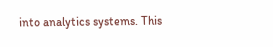into analytics systems. This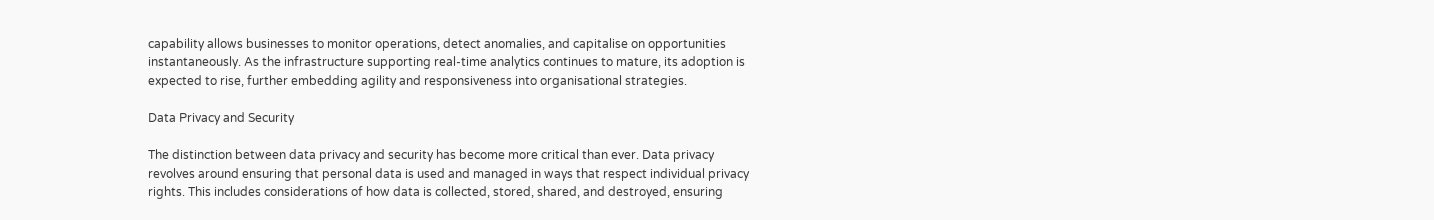capability allows businesses to monitor operations, detect anomalies, and capitalise on opportunities instantaneously. As the infrastructure supporting real-time analytics continues to mature, its adoption is expected to rise, further embedding agility and responsiveness into organisational strategies.

Data Privacy and Security

The distinction between data privacy and security has become more critical than ever. Data privacy revolves around ensuring that personal data is used and managed in ways that respect individual privacy rights. This includes considerations of how data is collected, stored, shared, and destroyed, ensuring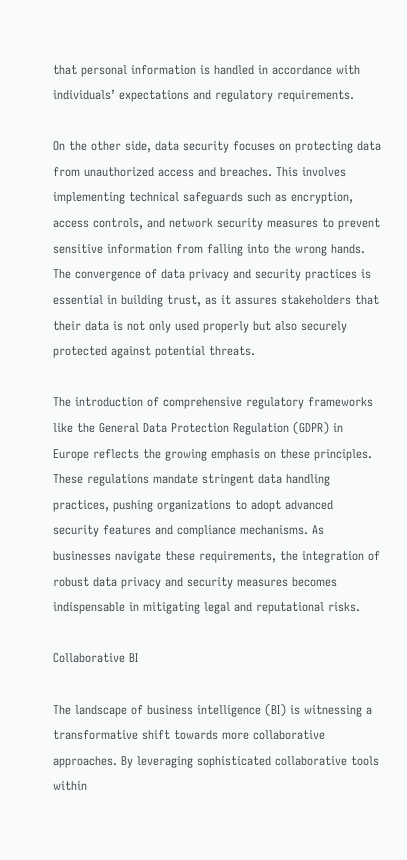that personal information is handled in accordance with individuals’ expectations and regulatory requirements.

On the other side, data security focuses on protecting data from unauthorized access and breaches. This involves implementing technical safeguards such as encryption, access controls, and network security measures to prevent sensitive information from falling into the wrong hands. The convergence of data privacy and security practices is essential in building trust, as it assures stakeholders that their data is not only used properly but also securely protected against potential threats.

The introduction of comprehensive regulatory frameworks like the General Data Protection Regulation (GDPR) in Europe reflects the growing emphasis on these principles. These regulations mandate stringent data handling practices, pushing organizations to adopt advanced security features and compliance mechanisms. As businesses navigate these requirements, the integration of robust data privacy and security measures becomes indispensable in mitigating legal and reputational risks.

Collaborative BI

The landscape of business intelligence (BI) is witnessing a transformative shift towards more collaborative approaches. By leveraging sophisticated collaborative tools within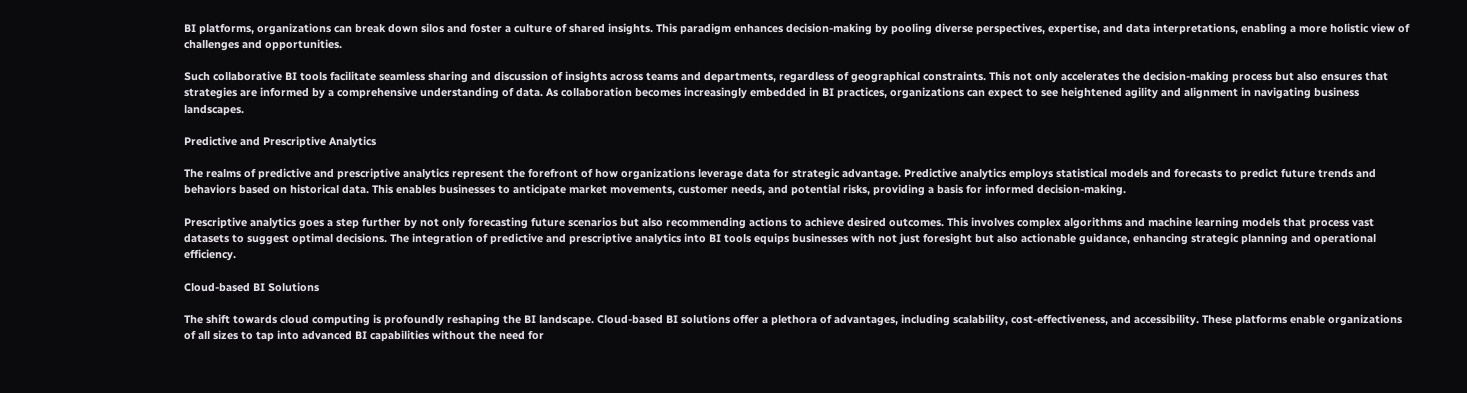BI platforms, organizations can break down silos and foster a culture of shared insights. This paradigm enhances decision-making by pooling diverse perspectives, expertise, and data interpretations, enabling a more holistic view of challenges and opportunities.

Such collaborative BI tools facilitate seamless sharing and discussion of insights across teams and departments, regardless of geographical constraints. This not only accelerates the decision-making process but also ensures that strategies are informed by a comprehensive understanding of data. As collaboration becomes increasingly embedded in BI practices, organizations can expect to see heightened agility and alignment in navigating business landscapes.

Predictive and Prescriptive Analytics

The realms of predictive and prescriptive analytics represent the forefront of how organizations leverage data for strategic advantage. Predictive analytics employs statistical models and forecasts to predict future trends and behaviors based on historical data. This enables businesses to anticipate market movements, customer needs, and potential risks, providing a basis for informed decision-making.

Prescriptive analytics goes a step further by not only forecasting future scenarios but also recommending actions to achieve desired outcomes. This involves complex algorithms and machine learning models that process vast datasets to suggest optimal decisions. The integration of predictive and prescriptive analytics into BI tools equips businesses with not just foresight but also actionable guidance, enhancing strategic planning and operational efficiency.

Cloud-based BI Solutions

The shift towards cloud computing is profoundly reshaping the BI landscape. Cloud-based BI solutions offer a plethora of advantages, including scalability, cost-effectiveness, and accessibility. These platforms enable organizations of all sizes to tap into advanced BI capabilities without the need for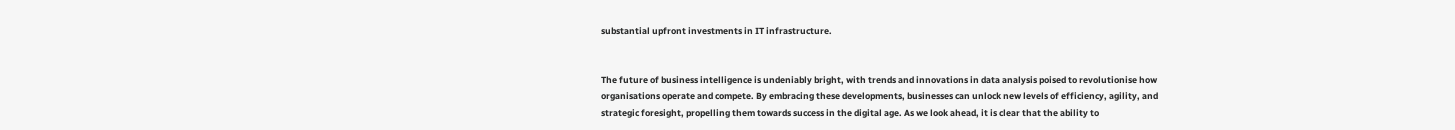substantial upfront investments in IT infrastructure.


The future of business intelligence is undeniably bright, with trends and innovations in data analysis poised to revolutionise how organisations operate and compete. By embracing these developments, businesses can unlock new levels of efficiency, agility, and strategic foresight, propelling them towards success in the digital age. As we look ahead, it is clear that the ability to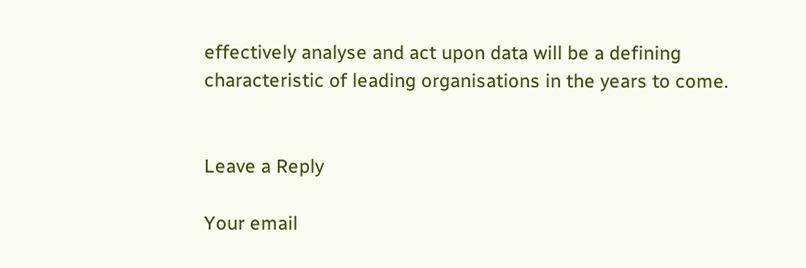effectively analyse and act upon data will be a defining characteristic of leading organisations in the years to come.


Leave a Reply

Your email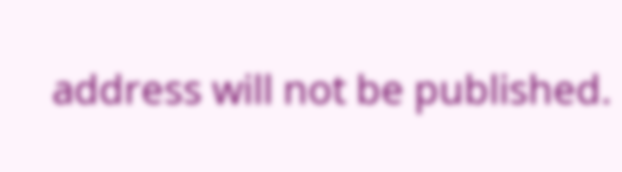address will not be published.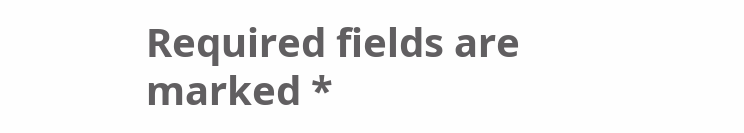Required fields are marked *